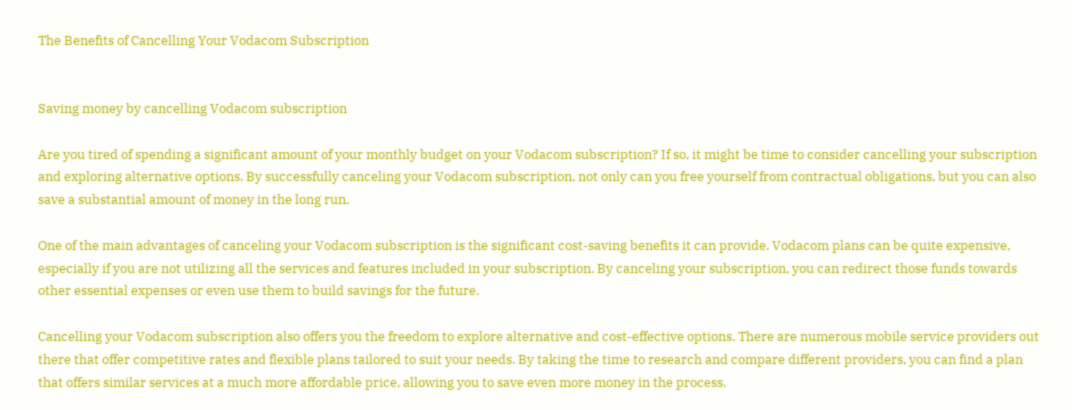The Benefits of Cancelling Your Vodacom Subscription


Saving money by cancelling Vodacom subscription

Are you tired of spending a significant amount of your monthly budget on your Vodacom subscription? If so, it might be time to consider cancelling your subscription and exploring alternative options. By successfully canceling your Vodacom subscription, not only can you free yourself from contractual obligations, but you can also save a substantial amount of money in the long run.

One of the main advantages of canceling your Vodacom subscription is the significant cost-saving benefits it can provide. Vodacom plans can be quite expensive, especially if you are not utilizing all the services and features included in your subscription. By canceling your subscription, you can redirect those funds towards other essential expenses or even use them to build savings for the future.

Cancelling your Vodacom subscription also offers you the freedom to explore alternative and cost-effective options. There are numerous mobile service providers out there that offer competitive rates and flexible plans tailored to suit your needs. By taking the time to research and compare different providers, you can find a plan that offers similar services at a much more affordable price, allowing you to save even more money in the process.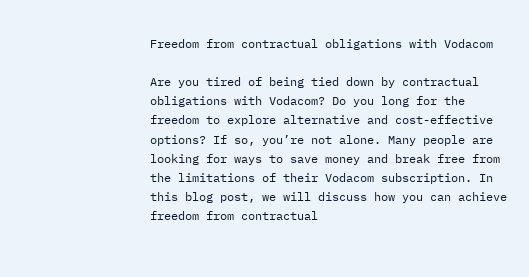Freedom from contractual obligations with Vodacom

Are you tired of being tied down by contractual obligations with Vodacom? Do you long for the freedom to explore alternative and cost-effective options? If so, you’re not alone. Many people are looking for ways to save money and break free from the limitations of their Vodacom subscription. In this blog post, we will discuss how you can achieve freedom from contractual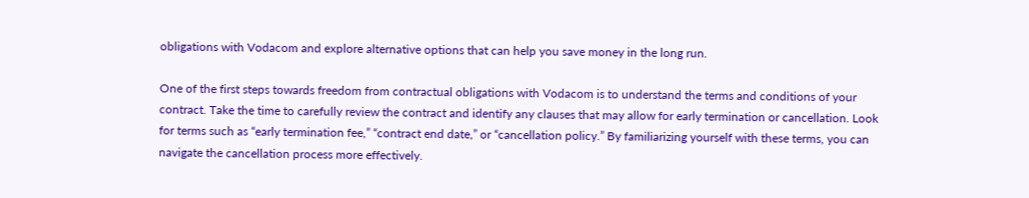obligations with Vodacom and explore alternative options that can help you save money in the long run.

One of the first steps towards freedom from contractual obligations with Vodacom is to understand the terms and conditions of your contract. Take the time to carefully review the contract and identify any clauses that may allow for early termination or cancellation. Look for terms such as “early termination fee,” “contract end date,” or “cancellation policy.” By familiarizing yourself with these terms, you can navigate the cancellation process more effectively.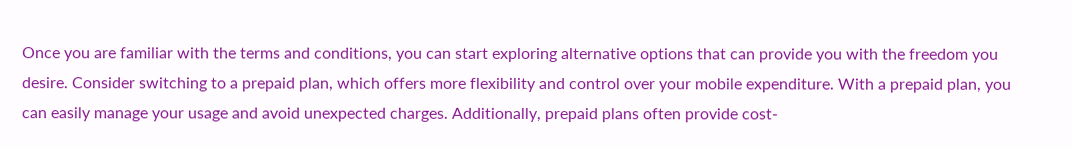Once you are familiar with the terms and conditions, you can start exploring alternative options that can provide you with the freedom you desire. Consider switching to a prepaid plan, which offers more flexibility and control over your mobile expenditure. With a prepaid plan, you can easily manage your usage and avoid unexpected charges. Additionally, prepaid plans often provide cost-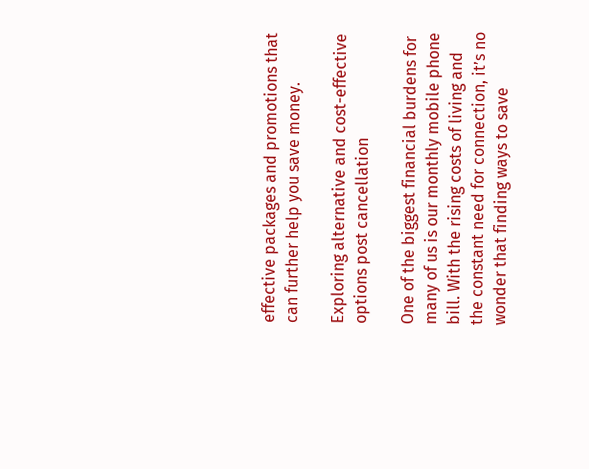effective packages and promotions that can further help you save money.

Exploring alternative and cost-effective options post cancellation

One of the biggest financial burdens for many of us is our monthly mobile phone bill. With the rising costs of living and the constant need for connection, it’s no wonder that finding ways to save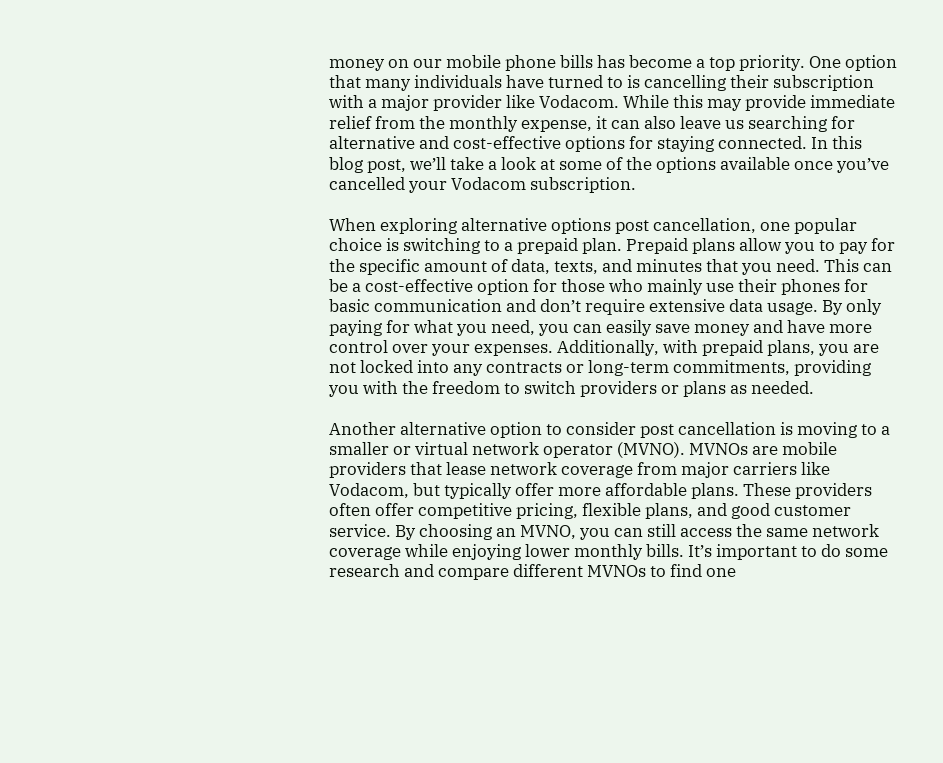money on our mobile phone bills has become a top priority. One option that many individuals have turned to is cancelling their subscription with a major provider like Vodacom. While this may provide immediate relief from the monthly expense, it can also leave us searching for alternative and cost-effective options for staying connected. In this blog post, we’ll take a look at some of the options available once you’ve cancelled your Vodacom subscription.

When exploring alternative options post cancellation, one popular choice is switching to a prepaid plan. Prepaid plans allow you to pay for the specific amount of data, texts, and minutes that you need. This can be a cost-effective option for those who mainly use their phones for basic communication and don’t require extensive data usage. By only paying for what you need, you can easily save money and have more control over your expenses. Additionally, with prepaid plans, you are not locked into any contracts or long-term commitments, providing you with the freedom to switch providers or plans as needed.

Another alternative option to consider post cancellation is moving to a smaller or virtual network operator (MVNO). MVNOs are mobile providers that lease network coverage from major carriers like Vodacom, but typically offer more affordable plans. These providers often offer competitive pricing, flexible plans, and good customer service. By choosing an MVNO, you can still access the same network coverage while enjoying lower monthly bills. It’s important to do some research and compare different MVNOs to find one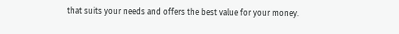that suits your needs and offers the best value for your money.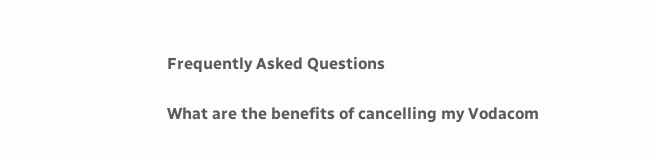Frequently Asked Questions

What are the benefits of cancelling my Vodacom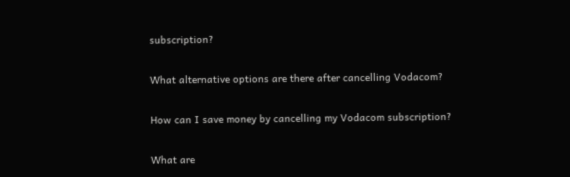subscription?

What alternative options are there after cancelling Vodacom?

How can I save money by cancelling my Vodacom subscription?

What are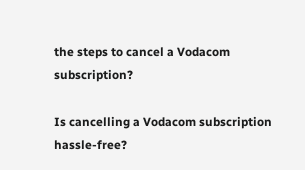the steps to cancel a Vodacom subscription?

Is cancelling a Vodacom subscription hassle-free?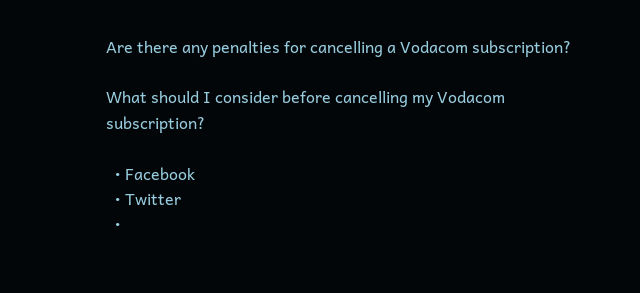Are there any penalties for cancelling a Vodacom subscription?

What should I consider before cancelling my Vodacom subscription?

  • Facebook
  • Twitter
  •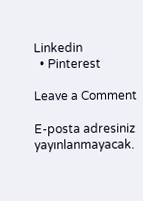Linkedin
  • Pinterest

Leave a Comment

E-posta adresiniz yayınlanmayacak.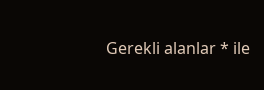Gerekli alanlar * ile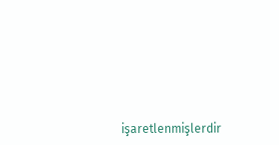işaretlenmişlerdir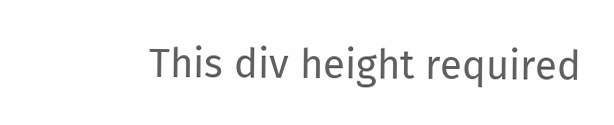This div height required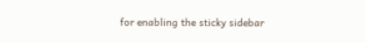for enabling the sticky sidebar